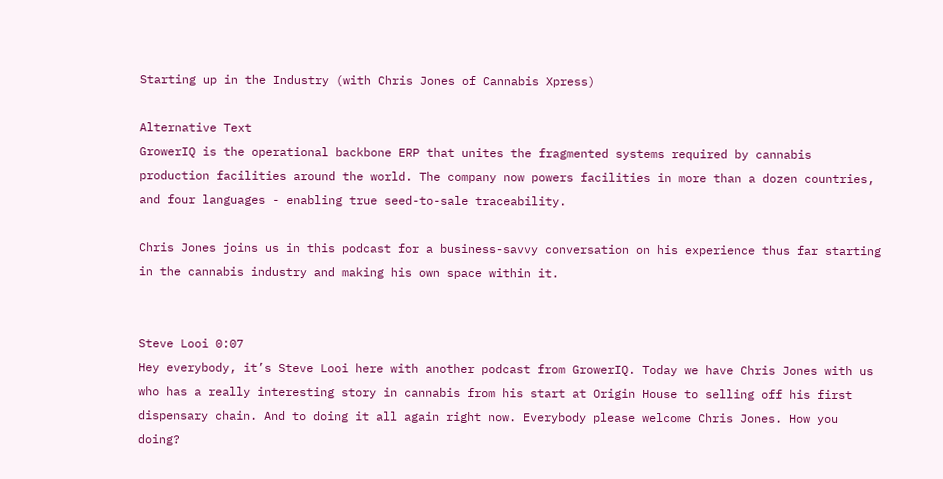Starting up in the Industry (with Chris Jones of Cannabis Xpress)

Alternative Text
GrowerIQ is the operational backbone ERP that unites the fragmented systems required by cannabis production facilities around the world. The company now powers facilities in more than a dozen countries, and four languages - enabling true seed-to-sale traceability.

Chris Jones joins us in this podcast for a business-savvy conversation on his experience thus far starting in the cannabis industry and making his own space within it.


Steve Looi 0:07
Hey everybody, it’s Steve Looi here with another podcast from GrowerIQ. Today we have Chris Jones with us who has a really interesting story in cannabis from his start at Origin House to selling off his first dispensary chain. And to doing it all again right now. Everybody please welcome Chris Jones. How you doing?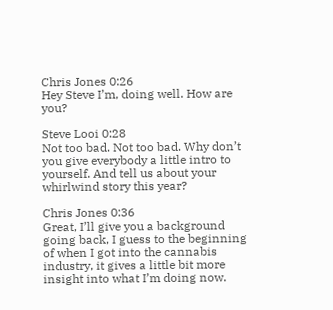Chris Jones 0:26
Hey Steve I’m, doing well. How are you?

Steve Looi 0:28
Not too bad. Not too bad. Why don’t you give everybody a little intro to yourself. And tell us about your whirlwind story this year?

Chris Jones 0:36
Great, I’ll give you a background going back, I guess to the beginning of when I got into the cannabis industry, it gives a little bit more insight into what I’m doing now.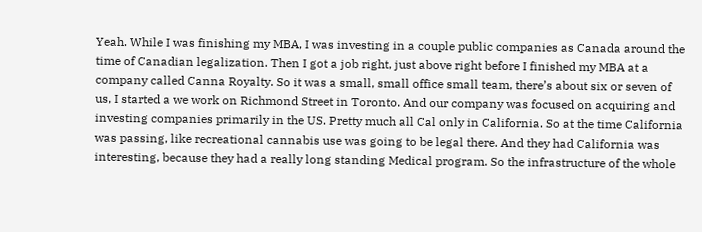Yeah. While I was finishing my MBA, I was investing in a couple public companies as Canada around the time of Canadian legalization. Then I got a job right, just above right before I finished my MBA at a company called Canna Royalty. So it was a small, small office small team, there’s about six or seven of us, I started a we work on Richmond Street in Toronto. And our company was focused on acquiring and investing companies primarily in the US. Pretty much all Cal only in California. So at the time California was passing, like recreational cannabis use was going to be legal there. And they had California was interesting, because they had a really long standing Medical program. So the infrastructure of the whole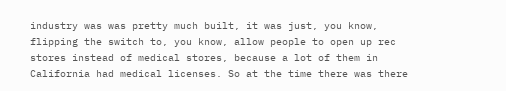industry was was pretty much built, it was just, you know, flipping the switch to, you know, allow people to open up rec stores instead of medical stores, because a lot of them in California had medical licenses. So at the time there was there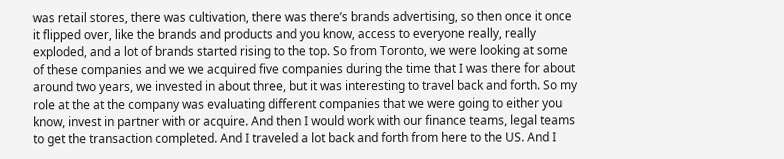was retail stores, there was cultivation, there was there’s brands advertising, so then once it once it flipped over, like the brands and products and you know, access to everyone really, really exploded, and a lot of brands started rising to the top. So from Toronto, we were looking at some of these companies and we we acquired five companies during the time that I was there for about around two years, we invested in about three, but it was interesting to travel back and forth. So my role at the at the company was evaluating different companies that we were going to either you know, invest in partner with or acquire. And then I would work with our finance teams, legal teams to get the transaction completed. And I traveled a lot back and forth from here to the US. And I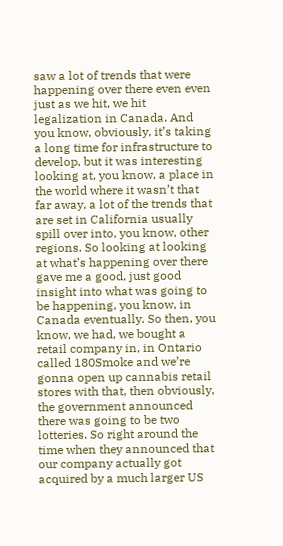saw a lot of trends that were happening over there even even just as we hit, we hit legalization in Canada. And you know, obviously, it’s taking a long time for infrastructure to develop, but it was interesting looking at, you know, a place in the world where it wasn’t that far away, a lot of the trends that are set in California usually spill over into, you know, other regions. So looking at looking at what’s happening over there gave me a good, just good insight into what was going to be happening, you know, in Canada eventually. So then, you know, we had, we bought a retail company in, in Ontario called 180Smoke and we’re gonna open up cannabis retail stores with that, then obviously, the government announced there was going to be two lotteries. So right around the time when they announced that our company actually got acquired by a much larger US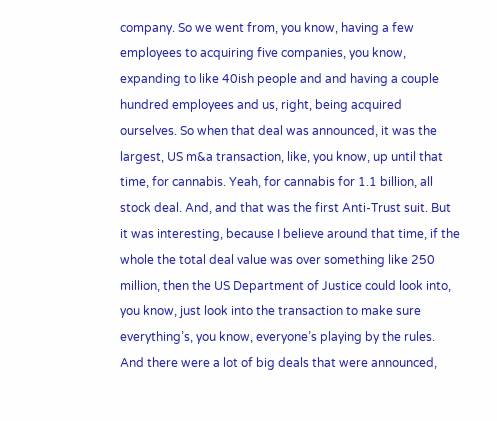company. So we went from, you know, having a few employees to acquiring five companies, you know, expanding to like 40ish people and and having a couple hundred employees and us, right, being acquired ourselves. So when that deal was announced, it was the largest, US m&a transaction, like, you know, up until that time, for cannabis. Yeah, for cannabis for 1.1 billion, all stock deal. And, and that was the first Anti-Trust suit. But it was interesting, because I believe around that time, if the whole the total deal value was over something like 250 million, then the US Department of Justice could look into, you know, just look into the transaction to make sure everything’s, you know, everyone’s playing by the rules. And there were a lot of big deals that were announced,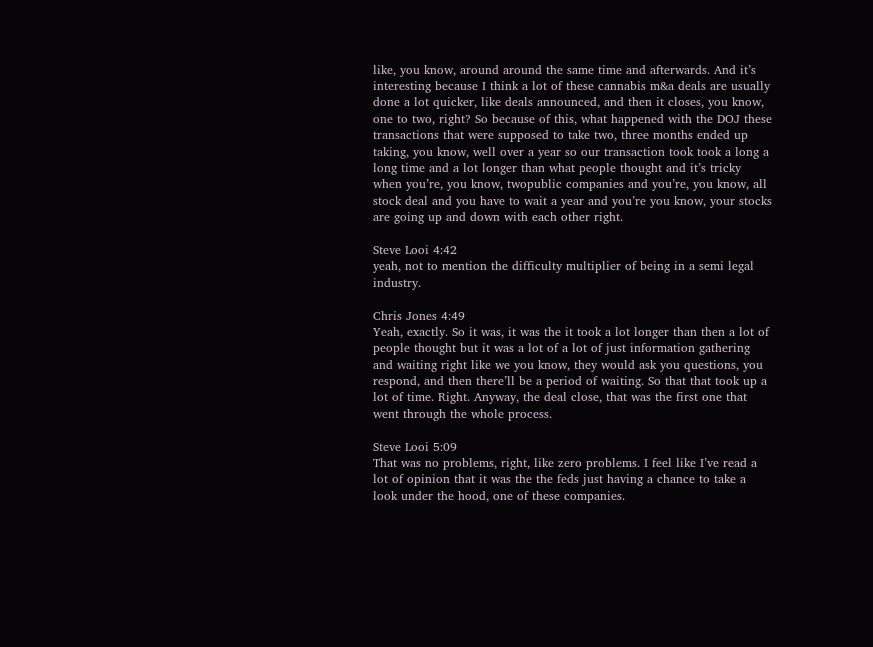like, you know, around around the same time and afterwards. And it’s interesting because I think a lot of these cannabis m&a deals are usually done a lot quicker, like deals announced, and then it closes, you know, one to two, right? So because of this, what happened with the DOJ these transactions that were supposed to take two, three months ended up taking, you know, well over a year so our transaction took took a long a long time and a lot longer than what people thought and it’s tricky when you’re, you know, twopublic companies and you’re, you know, all stock deal and you have to wait a year and you’re you know, your stocks are going up and down with each other right.

Steve Looi 4:42
yeah, not to mention the difficulty multiplier of being in a semi legal industry.

Chris Jones 4:49
Yeah, exactly. So it was, it was the it took a lot longer than then a lot of people thought but it was a lot of a lot of just information gathering and waiting right like we you know, they would ask you questions, you respond, and then there’ll be a period of waiting. So that that took up a lot of time. Right. Anyway, the deal close, that was the first one that went through the whole process.

Steve Looi 5:09
That was no problems, right, like zero problems. I feel like I’ve read a lot of opinion that it was the the feds just having a chance to take a look under the hood, one of these companies.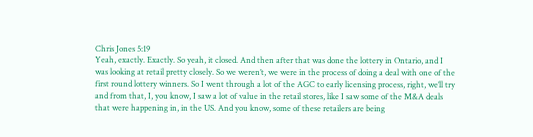Chris Jones 5:19
Yeah, exactly. Exactly. So yeah, it closed. And then after that was done the lottery in Ontario, and I was looking at retail pretty closely. So we weren’t, we were in the process of doing a deal with one of the first round lottery winners. So I went through a lot of the AGC to early licensing process, right, we’ll try and from that, I, you know, I saw a lot of value in the retail stores, like I saw some of the M&A deals that were happening in, in the US. And you know, some of these retailers are being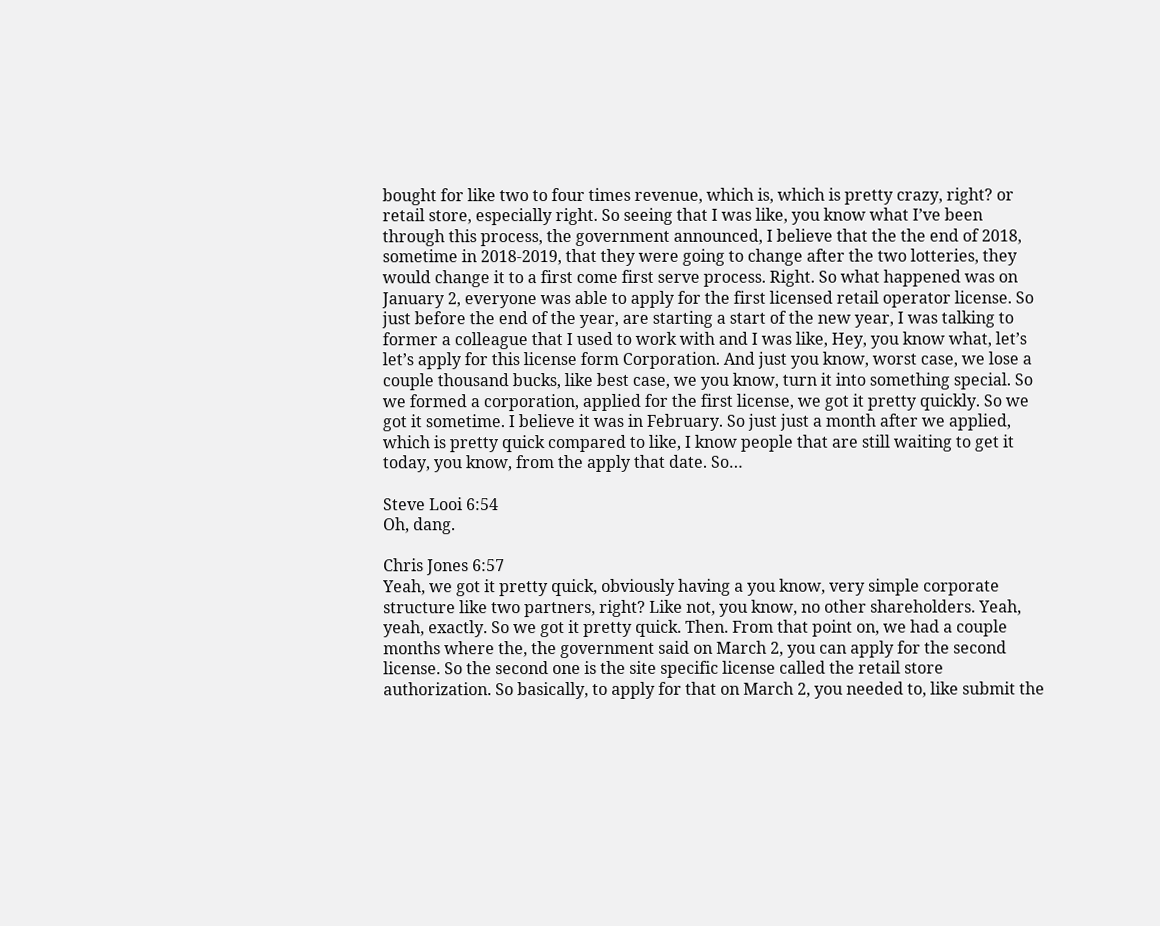bought for like two to four times revenue, which is, which is pretty crazy, right? or retail store, especially right. So seeing that I was like, you know what I’ve been through this process, the government announced, I believe that the the end of 2018, sometime in 2018-2019, that they were going to change after the two lotteries, they would change it to a first come first serve process. Right. So what happened was on January 2, everyone was able to apply for the first licensed retail operator license. So just before the end of the year, are starting a start of the new year, I was talking to former a colleague that I used to work with and I was like, Hey, you know what, let’s let’s apply for this license form Corporation. And just you know, worst case, we lose a couple thousand bucks, like best case, we you know, turn it into something special. So we formed a corporation, applied for the first license, we got it pretty quickly. So we got it sometime. I believe it was in February. So just just a month after we applied, which is pretty quick compared to like, I know people that are still waiting to get it today, you know, from the apply that date. So…

Steve Looi 6:54
Oh, dang.

Chris Jones 6:57
Yeah, we got it pretty quick, obviously having a you know, very simple corporate structure like two partners, right? Like not, you know, no other shareholders. Yeah, yeah, exactly. So we got it pretty quick. Then. From that point on, we had a couple months where the, the government said on March 2, you can apply for the second license. So the second one is the site specific license called the retail store authorization. So basically, to apply for that on March 2, you needed to, like submit the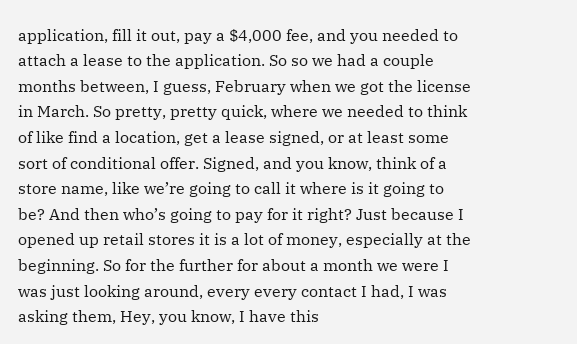application, fill it out, pay a $4,000 fee, and you needed to attach a lease to the application. So so we had a couple months between, I guess, February when we got the license in March. So pretty, pretty quick, where we needed to think of like find a location, get a lease signed, or at least some sort of conditional offer. Signed, and you know, think of a store name, like we’re going to call it where is it going to be? And then who’s going to pay for it right? Just because I opened up retail stores it is a lot of money, especially at the beginning. So for the further for about a month we were I was just looking around, every every contact I had, I was asking them, Hey, you know, I have this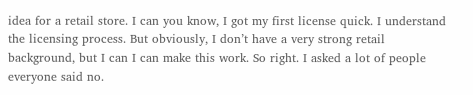idea for a retail store. I can you know, I got my first license quick. I understand the licensing process. But obviously, I don’t have a very strong retail background, but I can I can make this work. So right. I asked a lot of people everyone said no.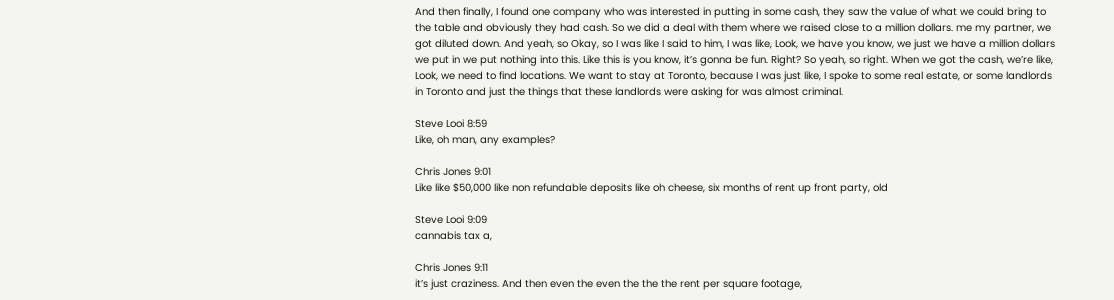And then finally, I found one company who was interested in putting in some cash, they saw the value of what we could bring to the table and obviously they had cash. So we did a deal with them where we raised close to a million dollars. me my partner, we got diluted down. And yeah, so Okay, so I was like I said to him, I was like, Look, we have you know, we just we have a million dollars we put in we put nothing into this. Like this is you know, it’s gonna be fun. Right? So yeah, so right. When we got the cash, we’re like, Look, we need to find locations. We want to stay at Toronto, because I was just like, I spoke to some real estate, or some landlords in Toronto and just the things that these landlords were asking for was almost criminal.

Steve Looi 8:59
Like, oh man, any examples?

Chris Jones 9:01
Like like $50,000 like non refundable deposits like oh cheese, six months of rent up front party, old

Steve Looi 9:09
cannabis tax a,

Chris Jones 9:11
it’s just craziness. And then even the even the the the rent per square footage,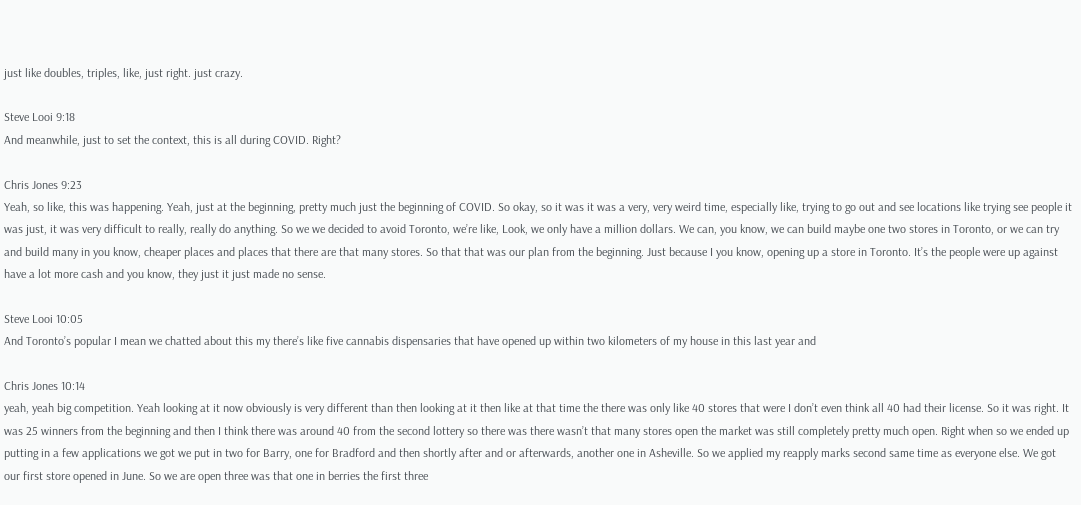just like doubles, triples, like, just right. just crazy.

Steve Looi 9:18
And meanwhile, just to set the context, this is all during COVID. Right?

Chris Jones 9:23
Yeah, so like, this was happening. Yeah, just at the beginning, pretty much just the beginning of COVID. So okay, so it was it was a very, very weird time, especially like, trying to go out and see locations like trying see people it was just, it was very difficult to really, really do anything. So we we decided to avoid Toronto, we’re like, Look, we only have a million dollars. We can, you know, we can build maybe one two stores in Toronto, or we can try and build many in you know, cheaper places and places that there are that many stores. So that that was our plan from the beginning. Just because I you know, opening up a store in Toronto. It’s the people were up against have a lot more cash and you know, they just it just made no sense.

Steve Looi 10:05
And Toronto’s popular I mean we chatted about this my there’s like five cannabis dispensaries that have opened up within two kilometers of my house in this last year and

Chris Jones 10:14
yeah, yeah big competition. Yeah looking at it now obviously is very different than then looking at it then like at that time the there was only like 40 stores that were I don’t even think all 40 had their license. So it was right. It was 25 winners from the beginning and then I think there was around 40 from the second lottery so there was there wasn’t that many stores open the market was still completely pretty much open. Right when so we ended up putting in a few applications we got we put in two for Barry, one for Bradford and then shortly after and or afterwards, another one in Asheville. So we applied my reapply marks second same time as everyone else. We got our first store opened in June. So we are open three was that one in berries the first three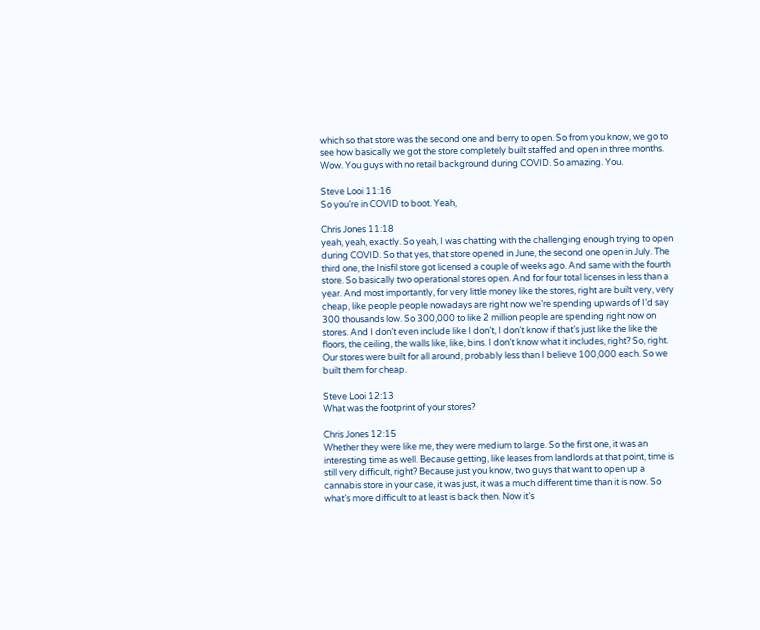which so that store was the second one and berry to open. So from you know, we go to see how basically we got the store completely built staffed and open in three months. Wow. You guys with no retail background during COVID. So amazing. You.

Steve Looi 11:16
So you’re in COVID to boot. Yeah,

Chris Jones 11:18
yeah, yeah, exactly. So yeah, I was chatting with the challenging enough trying to open during COVID. So that yes, that store opened in June, the second one open in July. The third one, the Inisfil store got licensed a couple of weeks ago. And same with the fourth store. So basically two operational stores open. And for four total licenses in less than a year. And most importantly, for very little money like the stores, right are built very, very cheap, like people people nowadays are right now we’re spending upwards of I’d say 300 thousands low. So 300,000 to like 2 million people are spending right now on stores. And I don’t even include like I don’t, I don’t know if that’s just like the like the floors, the ceiling, the walls like, like, bins. I don’t know what it includes, right? So, right. Our stores were built for all around, probably less than I believe 100,000 each. So we built them for cheap.

Steve Looi 12:13
What was the footprint of your stores?

Chris Jones 12:15
Whether they were like me, they were medium to large. So the first one, it was an interesting time as well. Because getting, like leases from landlords at that point, time is still very difficult, right? Because just you know, two guys that want to open up a cannabis store in your case, it was just, it was a much different time than it is now. So what’s more difficult to at least is back then. Now it’s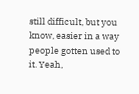still difficult, but you know, easier in a way people gotten used to it. Yeah,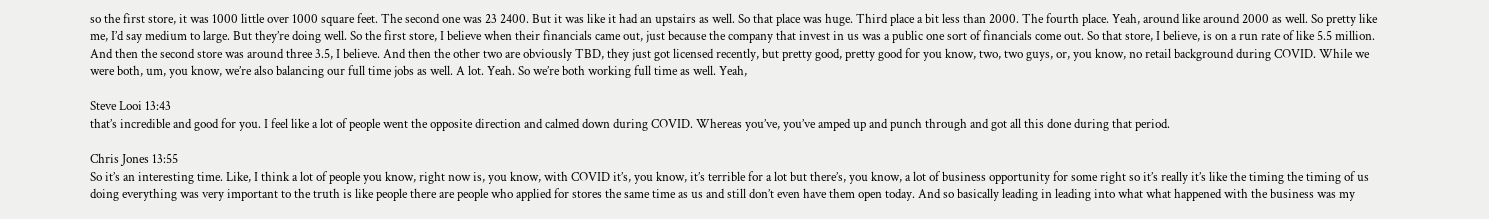so the first store, it was 1000 little over 1000 square feet. The second one was 23 2400. But it was like it had an upstairs as well. So that place was huge. Third place a bit less than 2000. The fourth place. Yeah, around like around 2000 as well. So pretty like me, I’d say medium to large. But they’re doing well. So the first store, I believe when their financials came out, just because the company that invest in us was a public one sort of financials come out. So that store, I believe, is on a run rate of like 5.5 million. And then the second store was around three 3.5, I believe. And then the other two are obviously TBD, they just got licensed recently, but pretty good, pretty good for you know, two, two guys, or, you know, no retail background during COVID. While we were both, um, you know, we’re also balancing our full time jobs as well. A lot. Yeah. So we’re both working full time as well. Yeah,

Steve Looi 13:43
that’s incredible and good for you. I feel like a lot of people went the opposite direction and calmed down during COVID. Whereas you’ve, you’ve amped up and punch through and got all this done during that period.

Chris Jones 13:55
So it’s an interesting time. Like, I think a lot of people you know, right now is, you know, with COVID it’s, you know, it’s terrible for a lot but there’s, you know, a lot of business opportunity for some right so it’s really it’s like the timing the timing of us doing everything was very important to the truth is like people there are people who applied for stores the same time as us and still don’t even have them open today. And so basically leading in leading into what what happened with the business was my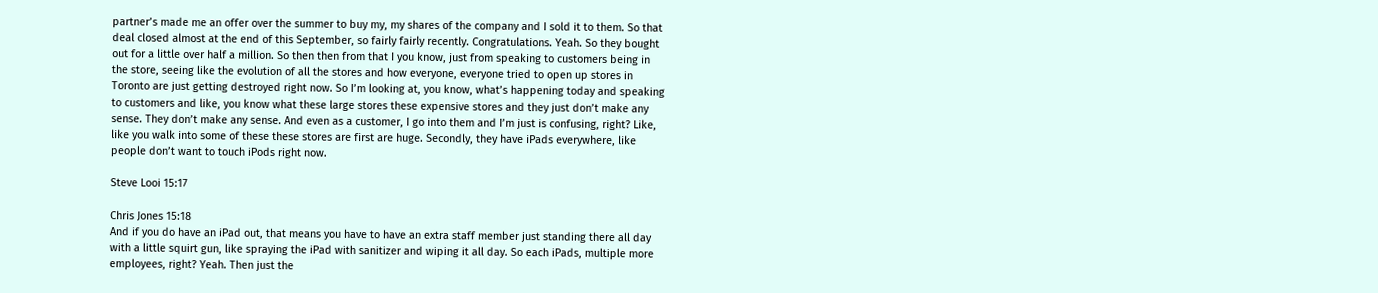partner’s made me an offer over the summer to buy my, my shares of the company and I sold it to them. So that deal closed almost at the end of this September, so fairly fairly recently. Congratulations. Yeah. So they bought out for a little over half a million. So then then from that I you know, just from speaking to customers being in the store, seeing like the evolution of all the stores and how everyone, everyone tried to open up stores in Toronto are just getting destroyed right now. So I’m looking at, you know, what’s happening today and speaking to customers and like, you know what these large stores these expensive stores and they just don’t make any sense. They don’t make any sense. And even as a customer, I go into them and I’m just is confusing, right? Like, like you walk into some of these these stores are first are huge. Secondly, they have iPads everywhere, like people don’t want to touch iPods right now.

Steve Looi 15:17

Chris Jones 15:18
And if you do have an iPad out, that means you have to have an extra staff member just standing there all day with a little squirt gun, like spraying the iPad with sanitizer and wiping it all day. So each iPads, multiple more employees, right? Yeah. Then just the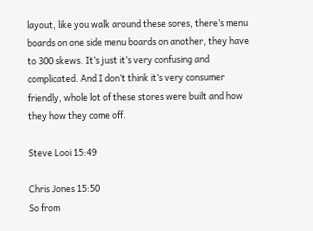layout, like you walk around these sores, there’s menu boards on one side menu boards on another, they have to 300 skews. It’s just it’s very confusing and complicated. And I don’t think it’s very consumer friendly, whole lot of these stores were built and how they how they come off.

Steve Looi 15:49

Chris Jones 15:50
So from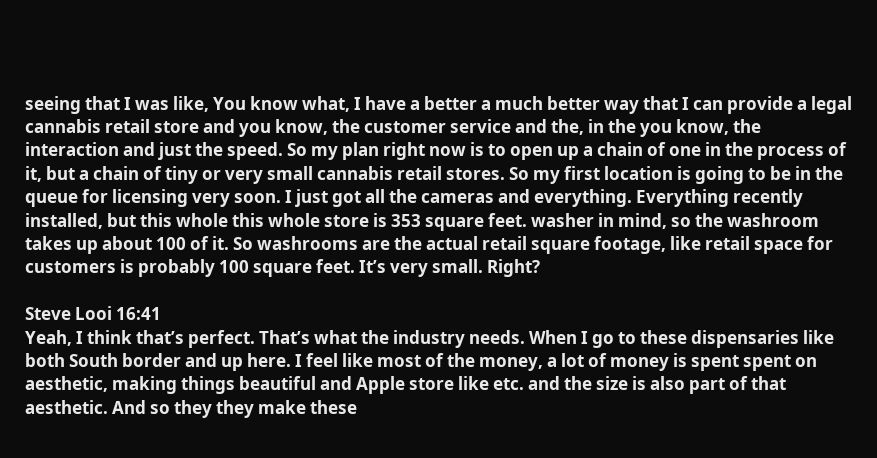seeing that I was like, You know what, I have a better a much better way that I can provide a legal cannabis retail store and you know, the customer service and the, in the you know, the interaction and just the speed. So my plan right now is to open up a chain of one in the process of it, but a chain of tiny or very small cannabis retail stores. So my first location is going to be in the queue for licensing very soon. I just got all the cameras and everything. Everything recently installed, but this whole this whole store is 353 square feet. washer in mind, so the washroom takes up about 100 of it. So washrooms are the actual retail square footage, like retail space for customers is probably 100 square feet. It’s very small. Right?

Steve Looi 16:41
Yeah, I think that’s perfect. That’s what the industry needs. When I go to these dispensaries like both South border and up here. I feel like most of the money, a lot of money is spent spent on aesthetic, making things beautiful and Apple store like etc. and the size is also part of that aesthetic. And so they they make these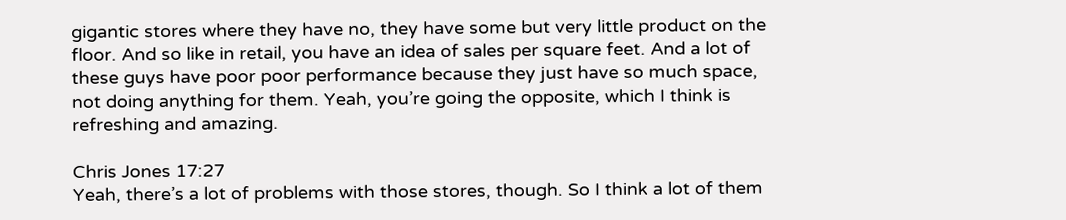gigantic stores where they have no, they have some but very little product on the floor. And so like in retail, you have an idea of sales per square feet. And a lot of these guys have poor poor performance because they just have so much space, not doing anything for them. Yeah, you’re going the opposite, which I think is refreshing and amazing.

Chris Jones 17:27
Yeah, there’s a lot of problems with those stores, though. So I think a lot of them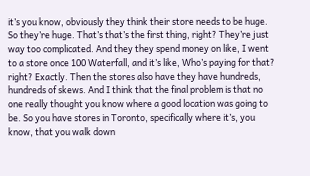it’s you know, obviously they think their store needs to be huge. So they’re huge. That’s that’s the first thing, right? They’re just way too complicated. And they they spend money on like, I went to a store once 100 Waterfall, and it’s like, Who’s paying for that? right? Exactly. Then the stores also have they have hundreds, hundreds of skews. And I think that the final problem is that no one really thought you know where a good location was going to be. So you have stores in Toronto, specifically where it’s, you know, that you walk down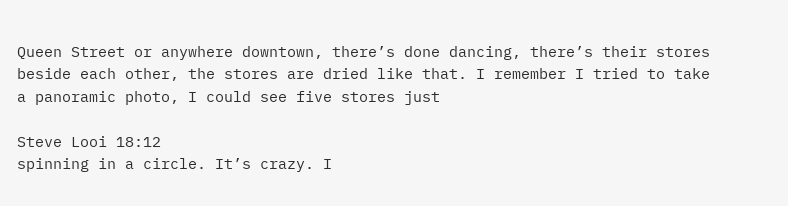Queen Street or anywhere downtown, there’s done dancing, there’s their stores beside each other, the stores are dried like that. I remember I tried to take a panoramic photo, I could see five stores just

Steve Looi 18:12
spinning in a circle. It’s crazy. I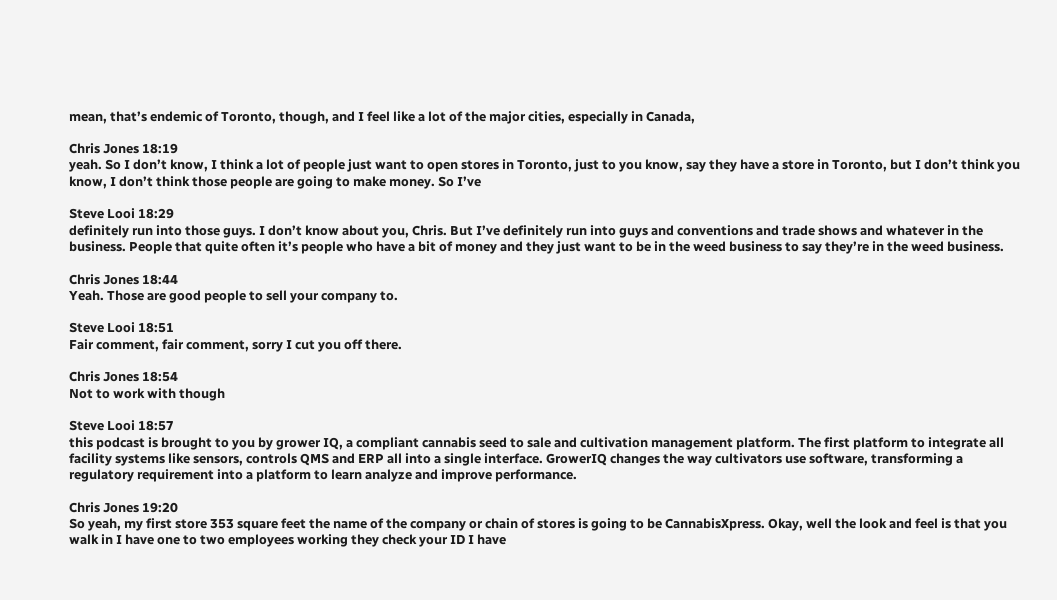mean, that’s endemic of Toronto, though, and I feel like a lot of the major cities, especially in Canada,

Chris Jones 18:19
yeah. So I don’t know, I think a lot of people just want to open stores in Toronto, just to you know, say they have a store in Toronto, but I don’t think you know, I don’t think those people are going to make money. So I’ve

Steve Looi 18:29
definitely run into those guys. I don’t know about you, Chris. But I’ve definitely run into guys and conventions and trade shows and whatever in the business. People that quite often it’s people who have a bit of money and they just want to be in the weed business to say they’re in the weed business.

Chris Jones 18:44
Yeah. Those are good people to sell your company to.

Steve Looi 18:51
Fair comment, fair comment, sorry I cut you off there.

Chris Jones 18:54
Not to work with though

Steve Looi 18:57
this podcast is brought to you by grower IQ, a compliant cannabis seed to sale and cultivation management platform. The first platform to integrate all facility systems like sensors, controls QMS and ERP all into a single interface. GrowerIQ changes the way cultivators use software, transforming a regulatory requirement into a platform to learn analyze and improve performance.

Chris Jones 19:20
So yeah, my first store 353 square feet the name of the company or chain of stores is going to be CannabisXpress. Okay, well the look and feel is that you walk in I have one to two employees working they check your ID I have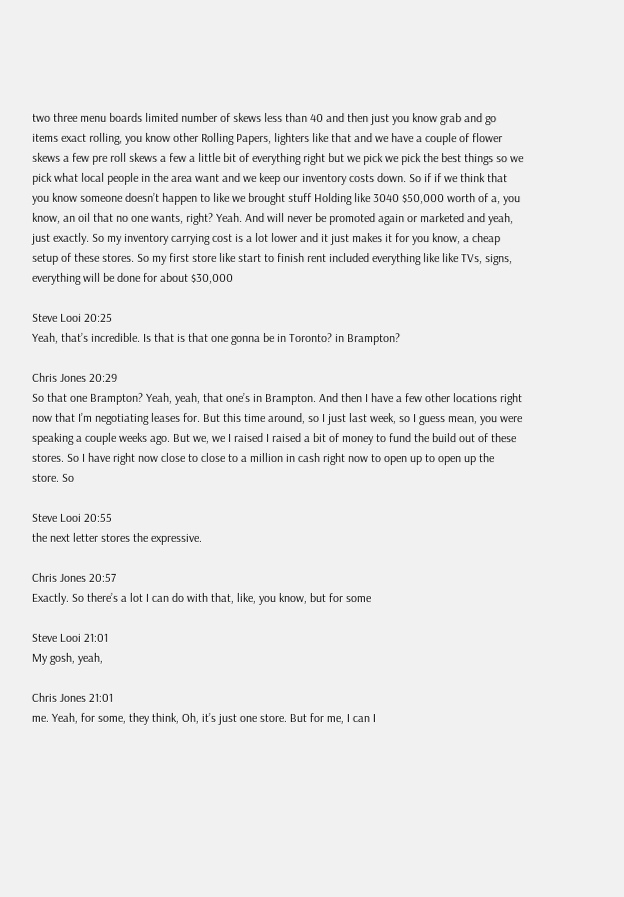two three menu boards limited number of skews less than 40 and then just you know grab and go items exact rolling, you know other Rolling Papers, lighters like that and we have a couple of flower skews a few pre roll skews a few a little bit of everything right but we pick we pick the best things so we pick what local people in the area want and we keep our inventory costs down. So if if we think that you know someone doesn’t happen to like we brought stuff Holding like 3040 $50,000 worth of a, you know, an oil that no one wants, right? Yeah. And will never be promoted again or marketed and yeah, just exactly. So my inventory carrying cost is a lot lower and it just makes it for you know, a cheap setup of these stores. So my first store like start to finish rent included everything like like TVs, signs, everything will be done for about $30,000

Steve Looi 20:25
Yeah, that’s incredible. Is that is that one gonna be in Toronto? in Brampton?

Chris Jones 20:29
So that one Brampton? Yeah, yeah, that one’s in Brampton. And then I have a few other locations right now that I’m negotiating leases for. But this time around, so I just last week, so I guess mean, you were speaking a couple weeks ago. But we, we I raised I raised a bit of money to fund the build out of these stores. So I have right now close to close to a million in cash right now to open up to open up the store. So

Steve Looi 20:55
the next letter stores the expressive.

Chris Jones 20:57
Exactly. So there’s a lot I can do with that, like, you know, but for some

Steve Looi 21:01
My gosh, yeah,

Chris Jones 21:01
me. Yeah, for some, they think, Oh, it’s just one store. But for me, I can I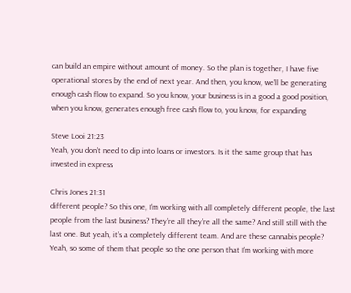can build an empire without amount of money. So the plan is together, I have five operational stores by the end of next year. And then, you know, we’ll be generating enough cash flow to expand. So you know, your business is in a good a good position, when you know, generates enough free cash flow to, you know, for expanding

Steve Looi 21:23
Yeah, you don’t need to dip into loans or investors. Is it the same group that has invested in express

Chris Jones 21:31
different people? So this one, I’m working with all completely different people, the last people from the last business? They’re all they’re all the same? And still still with the last one. But yeah, it’s a completely different team. And are these cannabis people? Yeah, so some of them that people so the one person that I’m working with more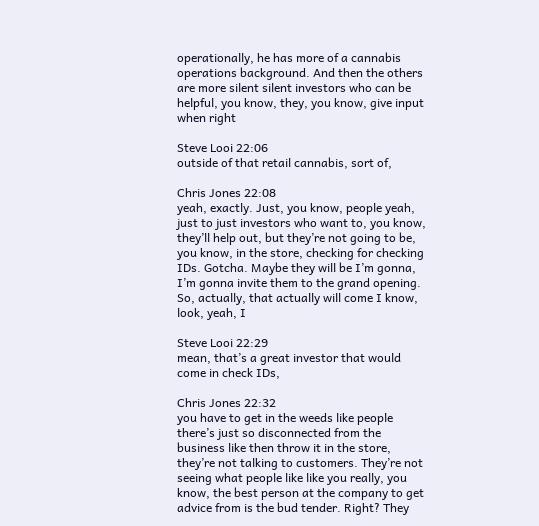operationally, he has more of a cannabis operations background. And then the others are more silent silent investors who can be helpful, you know, they, you know, give input when right

Steve Looi 22:06
outside of that retail cannabis, sort of,

Chris Jones 22:08
yeah, exactly. Just, you know, people yeah, just to just investors who want to, you know, they’ll help out, but they’re not going to be, you know, in the store, checking for checking IDs. Gotcha. Maybe they will be I’m gonna, I’m gonna invite them to the grand opening. So, actually, that actually will come I know, look, yeah, I

Steve Looi 22:29
mean, that’s a great investor that would come in check IDs,

Chris Jones 22:32
you have to get in the weeds like people there’s just so disconnected from the business like then throw it in the store, they’re not talking to customers. They’re not seeing what people like like you really, you know, the best person at the company to get advice from is the bud tender. Right? They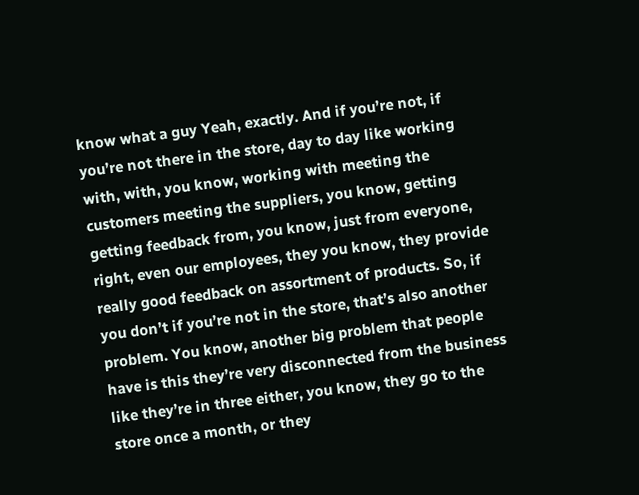know what a guy Yeah, exactly. And if you’re not, if you’re not there in the store, day to day like working with, with, you know, working with meeting the customers meeting the suppliers, you know, getting getting feedback from, you know, just from everyone, right, even our employees, they you know, they provide really good feedback on assortment of products. So, if you don’t if you’re not in the store, that’s also another problem. You know, another big problem that people have is this they’re very disconnected from the business like they’re in three either, you know, they go to the store once a month, or they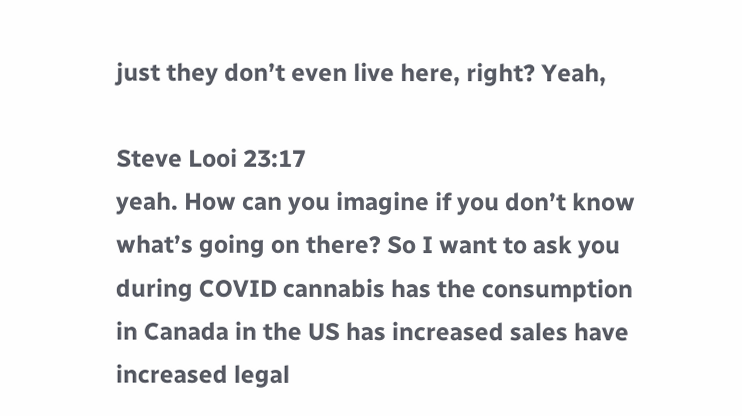just they don’t even live here, right? Yeah,

Steve Looi 23:17
yeah. How can you imagine if you don’t know what’s going on there? So I want to ask you during COVID cannabis has the consumption in Canada in the US has increased sales have increased legal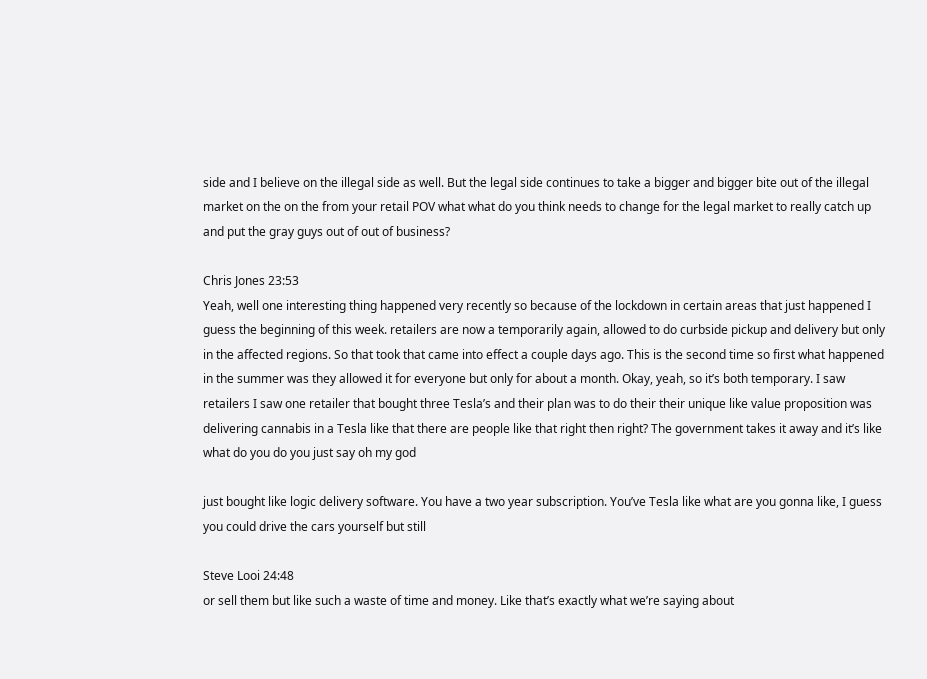side and I believe on the illegal side as well. But the legal side continues to take a bigger and bigger bite out of the illegal market on the on the from your retail POV what what do you think needs to change for the legal market to really catch up and put the gray guys out of out of business?

Chris Jones 23:53
Yeah, well one interesting thing happened very recently so because of the lockdown in certain areas that just happened I guess the beginning of this week. retailers are now a temporarily again, allowed to do curbside pickup and delivery but only in the affected regions. So that took that came into effect a couple days ago. This is the second time so first what happened in the summer was they allowed it for everyone but only for about a month. Okay, yeah, so it’s both temporary. I saw retailers I saw one retailer that bought three Tesla’s and their plan was to do their their unique like value proposition was delivering cannabis in a Tesla like that there are people like that right then right? The government takes it away and it’s like what do you do you just say oh my god

just bought like logic delivery software. You have a two year subscription. You’ve Tesla like what are you gonna like, I guess you could drive the cars yourself but still

Steve Looi 24:48
or sell them but like such a waste of time and money. Like that’s exactly what we’re saying about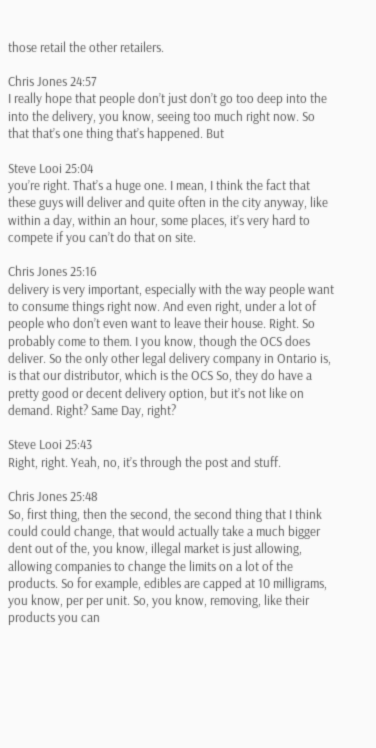those retail the other retailers.

Chris Jones 24:57
I really hope that people don’t just don’t go too deep into the into the delivery, you know, seeing too much right now. So that that’s one thing that’s happened. But

Steve Looi 25:04
you’re right. That’s a huge one. I mean, I think the fact that these guys will deliver and quite often in the city anyway, like within a day, within an hour, some places, it’s very hard to compete if you can’t do that on site.

Chris Jones 25:16
delivery is very important, especially with the way people want to consume things right now. And even right, under a lot of people who don’t even want to leave their house. Right. So probably come to them. I you know, though the OCS does deliver. So the only other legal delivery company in Ontario is, is that our distributor, which is the OCS So, they do have a pretty good or decent delivery option, but it’s not like on demand. Right? Same Day, right?

Steve Looi 25:43
Right, right. Yeah, no, it’s through the post and stuff.

Chris Jones 25:48
So, first thing, then the second, the second thing that I think could could change, that would actually take a much bigger dent out of the, you know, illegal market is just allowing, allowing companies to change the limits on a lot of the products. So for example, edibles are capped at 10 milligrams, you know, per per unit. So, you know, removing, like their products you can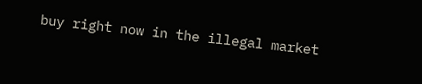buy right now in the illegal market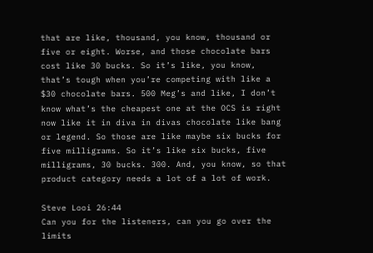that are like, thousand, you know, thousand or five or eight. Worse, and those chocolate bars cost like 30 bucks. So it’s like, you know, that’s tough when you’re competing with like a $30 chocolate bars. 500 Meg’s and like, I don’t know what’s the cheapest one at the OCS is right now like it in diva in divas chocolate like bang or legend. So those are like maybe six bucks for five milligrams. So it’s like six bucks, five milligrams, 30 bucks. 300. And, you know, so that product category needs a lot of a lot of work.

Steve Looi 26:44
Can you for the listeners, can you go over the limits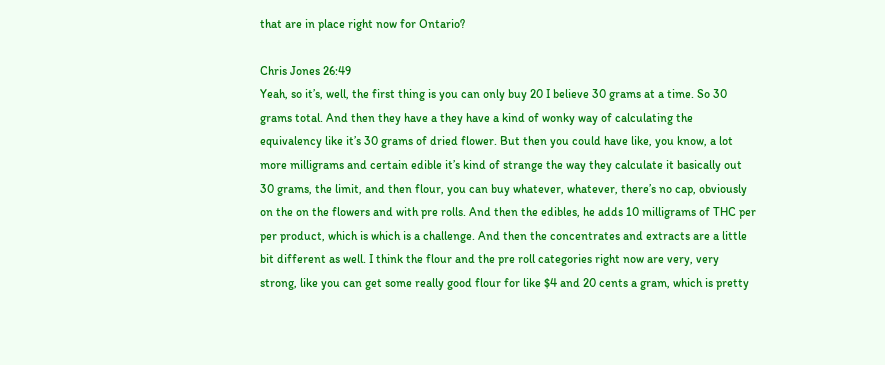that are in place right now for Ontario?

Chris Jones 26:49
Yeah, so it’s, well, the first thing is you can only buy 20 I believe 30 grams at a time. So 30 grams total. And then they have a they have a kind of wonky way of calculating the equivalency like it’s 30 grams of dried flower. But then you could have like, you know, a lot more milligrams and certain edible it’s kind of strange the way they calculate it basically out 30 grams, the limit, and then flour, you can buy whatever, whatever, there’s no cap, obviously on the on the flowers and with pre rolls. And then the edibles, he adds 10 milligrams of THC per per product, which is which is a challenge. And then the concentrates and extracts are a little bit different as well. I think the flour and the pre roll categories right now are very, very strong, like you can get some really good flour for like $4 and 20 cents a gram, which is pretty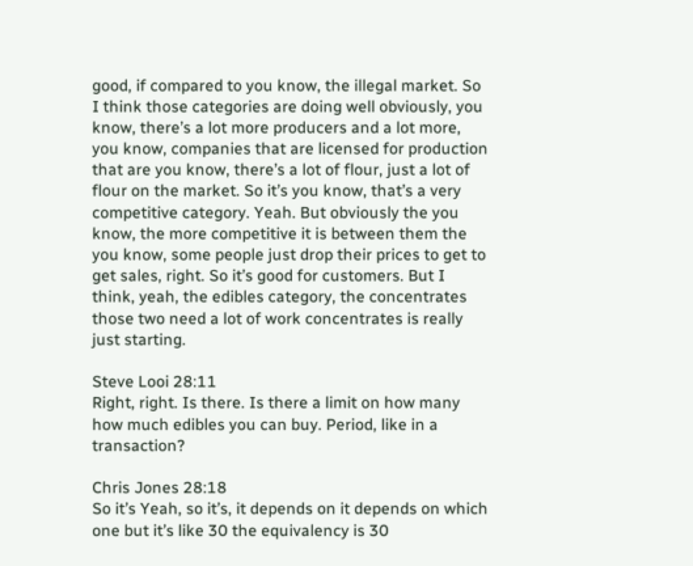good, if compared to you know, the illegal market. So I think those categories are doing well obviously, you know, there’s a lot more producers and a lot more, you know, companies that are licensed for production that are you know, there’s a lot of flour, just a lot of flour on the market. So it’s you know, that’s a very competitive category. Yeah. But obviously the you know, the more competitive it is between them the you know, some people just drop their prices to get to get sales, right. So it’s good for customers. But I think, yeah, the edibles category, the concentrates those two need a lot of work concentrates is really just starting.

Steve Looi 28:11
Right, right. Is there. Is there a limit on how many how much edibles you can buy. Period, like in a transaction?

Chris Jones 28:18
So it’s Yeah, so it’s, it depends on it depends on which one but it’s like 30 the equivalency is 30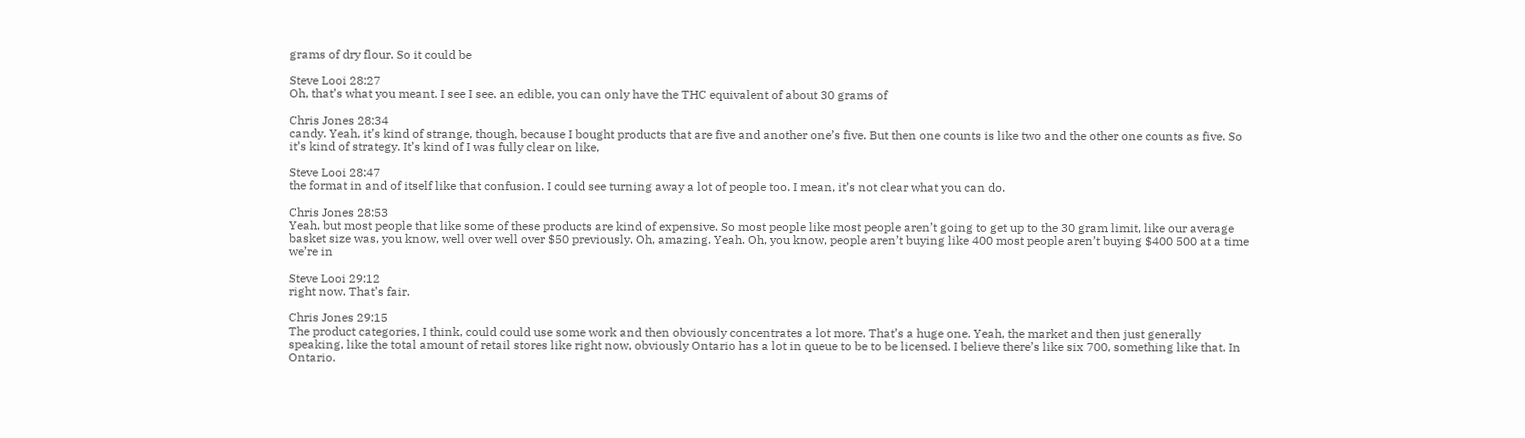grams of dry flour. So it could be

Steve Looi 28:27
Oh, that’s what you meant. I see I see. an edible, you can only have the THC equivalent of about 30 grams of

Chris Jones 28:34
candy. Yeah, it’s kind of strange, though, because I bought products that are five and another one’s five. But then one counts is like two and the other one counts as five. So it’s kind of strategy. It’s kind of I was fully clear on like,

Steve Looi 28:47
the format in and of itself like that confusion. I could see turning away a lot of people too. I mean, it’s not clear what you can do.

Chris Jones 28:53
Yeah, but most people that like some of these products are kind of expensive. So most people like most people aren’t going to get up to the 30 gram limit, like our average basket size was, you know, well over well over $50 previously. Oh, amazing. Yeah. Oh, you know, people aren’t buying like 400 most people aren’t buying $400 500 at a time we’re in

Steve Looi 29:12
right now. That’s fair.

Chris Jones 29:15
The product categories, I think, could could use some work and then obviously concentrates a lot more. That’s a huge one. Yeah, the market and then just generally speaking, like the total amount of retail stores like right now, obviously Ontario has a lot in queue to be to be licensed. I believe there’s like six 700, something like that. In Ontario.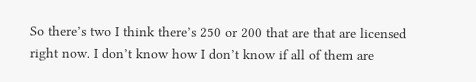So there’s two I think there’s 250 or 200 that are that are licensed right now. I don’t know how I don’t know if all of them are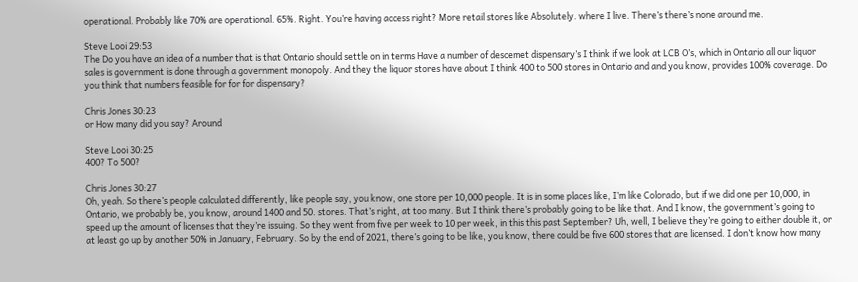operational. Probably like 70% are operational. 65%. Right. You’re having access right? More retail stores like Absolutely. where I live. There’s there’s none around me.

Steve Looi 29:53
The Do you have an idea of a number that is that Ontario should settle on in terms Have a number of descemet dispensary’s I think if we look at LCB O’s, which in Ontario all our liquor sales is government is done through a government monopoly. And they the liquor stores have about I think 400 to 500 stores in Ontario and and you know, provides 100% coverage. Do you think that numbers feasible for for for dispensary?

Chris Jones 30:23
or How many did you say? Around

Steve Looi 30:25
400? To 500?

Chris Jones 30:27
Oh, yeah. So there’s people calculated differently, like people say, you know, one store per 10,000 people. It is in some places like, I’m like Colorado, but if we did one per 10,000, in Ontario, we probably be, you know, around 1400 and 50. stores. That’s right, at too many. But I think there’s probably going to be like that. And I know, the government’s going to speed up the amount of licenses that they’re issuing. So they went from five per week to 10 per week, in this this past September? Uh, well, I believe they’re going to either double it, or at least go up by another 50% in January, February. So by the end of 2021, there’s going to be like, you know, there could be five 600 stores that are licensed. I don’t know how many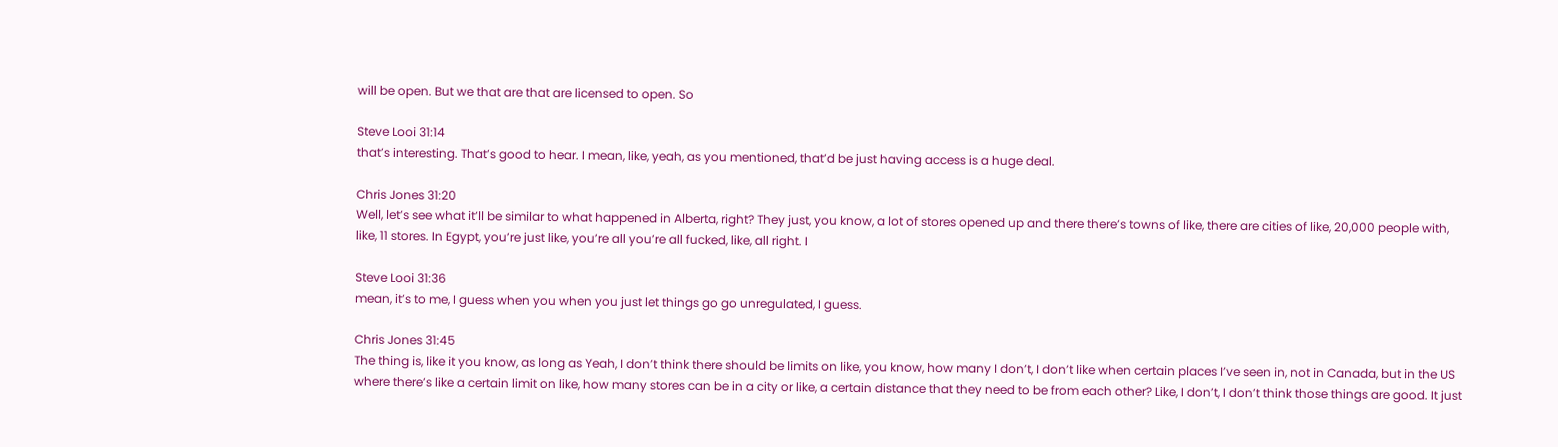will be open. But we that are that are licensed to open. So

Steve Looi 31:14
that’s interesting. That’s good to hear. I mean, like, yeah, as you mentioned, that’d be just having access is a huge deal.

Chris Jones 31:20
Well, let’s see what it’ll be similar to what happened in Alberta, right? They just, you know, a lot of stores opened up and there there’s towns of like, there are cities of like, 20,000 people with, like, 11 stores. In Egypt, you’re just like, you’re all you’re all fucked, like, all right. I

Steve Looi 31:36
mean, it’s to me, I guess when you when you just let things go go unregulated, I guess.

Chris Jones 31:45
The thing is, like it you know, as long as Yeah, I don’t think there should be limits on like, you know, how many I don’t, I don’t like when certain places I’ve seen in, not in Canada, but in the US where there’s like a certain limit on like, how many stores can be in a city or like, a certain distance that they need to be from each other? Like, I don’t, I don’t think those things are good. It just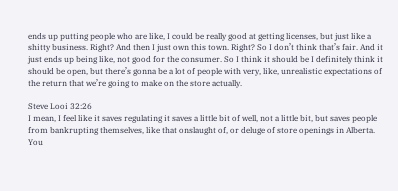ends up putting people who are like, I could be really good at getting licenses, but just like a shitty business. Right? And then I just own this town. Right? So I don’t think that’s fair. And it just ends up being like, not good for the consumer. So I think it should be I definitely think it should be open, but there’s gonna be a lot of people with very, like, unrealistic expectations of the return that we’re going to make on the store actually.

Steve Looi 32:26
I mean, I feel like it saves regulating it saves a little bit of well, not a little bit, but saves people from bankrupting themselves, like that onslaught of, or deluge of store openings in Alberta. You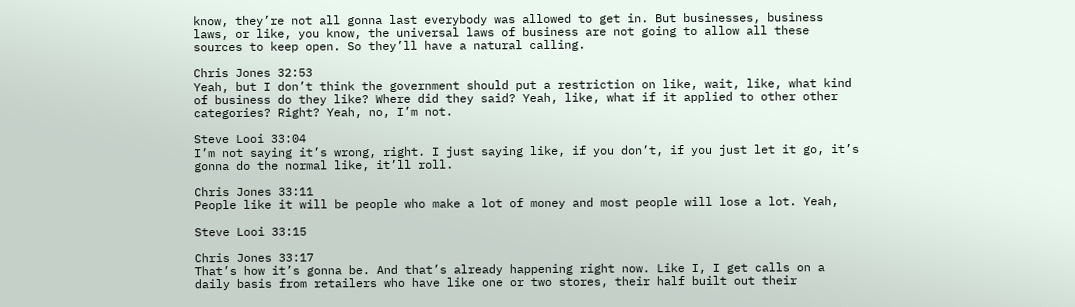know, they’re not all gonna last everybody was allowed to get in. But businesses, business laws, or like, you know, the universal laws of business are not going to allow all these sources to keep open. So they’ll have a natural calling.

Chris Jones 32:53
Yeah, but I don’t think the government should put a restriction on like, wait, like, what kind of business do they like? Where did they said? Yeah, like, what if it applied to other other categories? Right? Yeah, no, I’m not.

Steve Looi 33:04
I’m not saying it’s wrong, right. I just saying like, if you don’t, if you just let it go, it’s gonna do the normal like, it’ll roll.

Chris Jones 33:11
People like it will be people who make a lot of money and most people will lose a lot. Yeah,

Steve Looi 33:15

Chris Jones 33:17
That’s how it’s gonna be. And that’s already happening right now. Like I, I get calls on a daily basis from retailers who have like one or two stores, their half built out their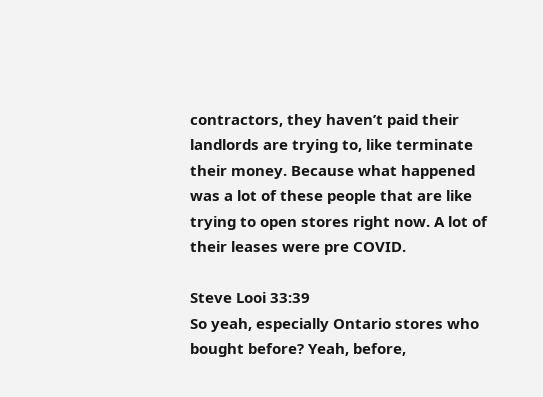contractors, they haven’t paid their landlords are trying to, like terminate their money. Because what happened was a lot of these people that are like trying to open stores right now. A lot of their leases were pre COVID.

Steve Looi 33:39
So yeah, especially Ontario stores who bought before? Yeah, before,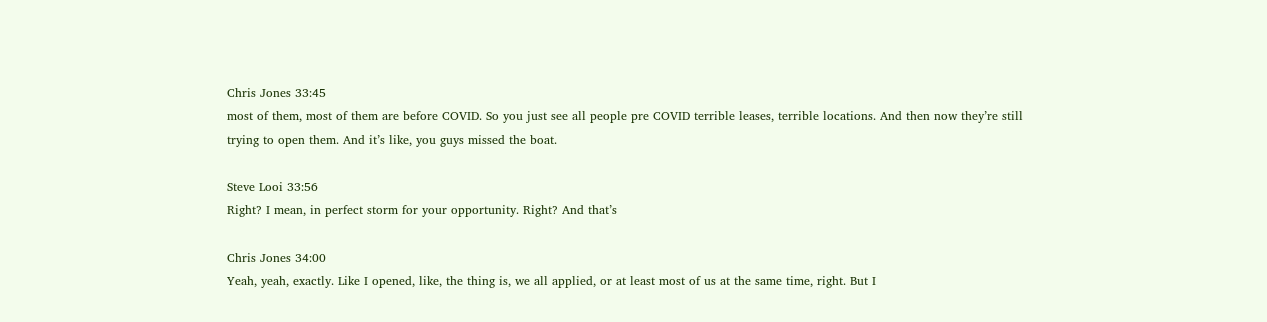Chris Jones 33:45
most of them, most of them are before COVID. So you just see all people pre COVID terrible leases, terrible locations. And then now they’re still trying to open them. And it’s like, you guys missed the boat.

Steve Looi 33:56
Right? I mean, in perfect storm for your opportunity. Right? And that’s

Chris Jones 34:00
Yeah, yeah, exactly. Like I opened, like, the thing is, we all applied, or at least most of us at the same time, right. But I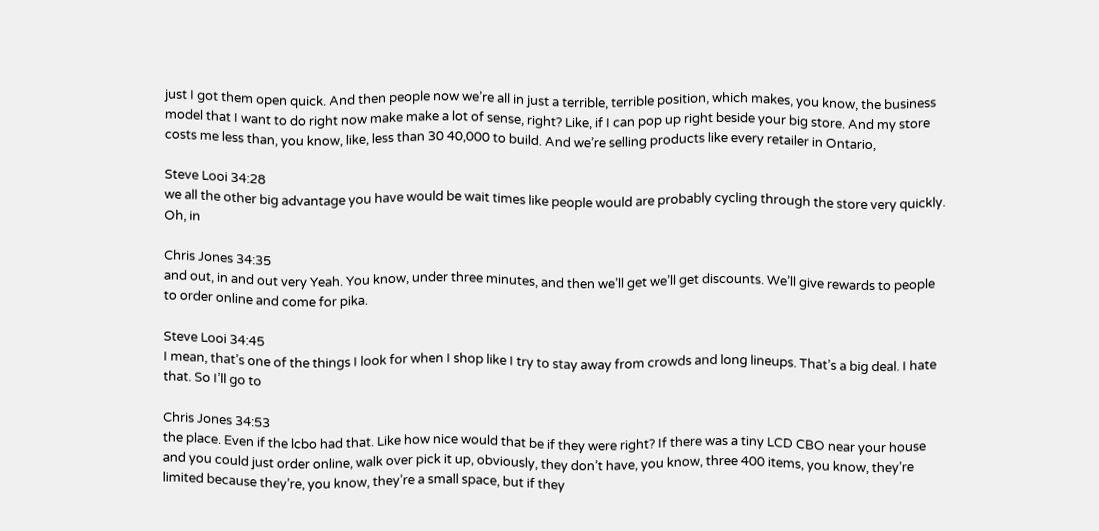just I got them open quick. And then people now we’re all in just a terrible, terrible position, which makes, you know, the business model that I want to do right now make make a lot of sense, right? Like, if I can pop up right beside your big store. And my store costs me less than, you know, like, less than 30 40,000 to build. And we’re selling products like every retailer in Ontario,

Steve Looi 34:28
we all the other big advantage you have would be wait times like people would are probably cycling through the store very quickly. Oh, in

Chris Jones 34:35
and out, in and out very Yeah. You know, under three minutes, and then we’ll get we’ll get discounts. We’ll give rewards to people to order online and come for pika.

Steve Looi 34:45
I mean, that’s one of the things I look for when I shop like I try to stay away from crowds and long lineups. That’s a big deal. I hate that. So I’ll go to

Chris Jones 34:53
the place. Even if the lcbo had that. Like how nice would that be if they were right? If there was a tiny LCD CBO near your house and you could just order online, walk over pick it up, obviously, they don’t have, you know, three 400 items, you know, they’re limited because they’re, you know, they’re a small space, but if they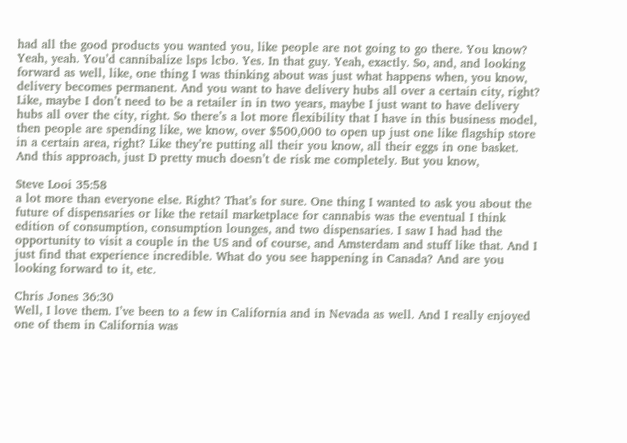had all the good products you wanted you, like people are not going to go there. You know? Yeah, yeah. You’d cannibalize lsps lcbo. Yes. In that guy. Yeah, exactly. So, and, and looking forward as well, like, one thing I was thinking about was just what happens when, you know, delivery becomes permanent. And you want to have delivery hubs all over a certain city, right? Like, maybe I don’t need to be a retailer in in two years, maybe I just want to have delivery hubs all over the city, right. So there’s a lot more flexibility that I have in this business model, then people are spending like, we know, over $500,000 to open up just one like flagship store in a certain area, right? Like they’re putting all their you know, all their eggs in one basket. And this approach, just D pretty much doesn’t de risk me completely. But you know,

Steve Looi 35:58
a lot more than everyone else. Right? That’s for sure. One thing I wanted to ask you about the future of dispensaries or like the retail marketplace for cannabis was the eventual I think edition of consumption, consumption lounges, and two dispensaries. I saw I had had the opportunity to visit a couple in the US and of course, and Amsterdam and stuff like that. And I just find that experience incredible. What do you see happening in Canada? And are you looking forward to it, etc.

Chris Jones 36:30
Well, I love them. I’ve been to a few in California and in Nevada as well. And I really enjoyed one of them in California was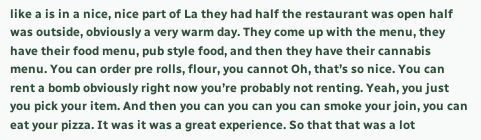like a is in a nice, nice part of La they had half the restaurant was open half was outside, obviously a very warm day. They come up with the menu, they have their food menu, pub style food, and then they have their cannabis menu. You can order pre rolls, flour, you cannot Oh, that’s so nice. You can rent a bomb obviously right now you’re probably not renting. Yeah, you just you pick your item. And then you can you can you can smoke your join, you can eat your pizza. It was it was a great experience. So that that was a lot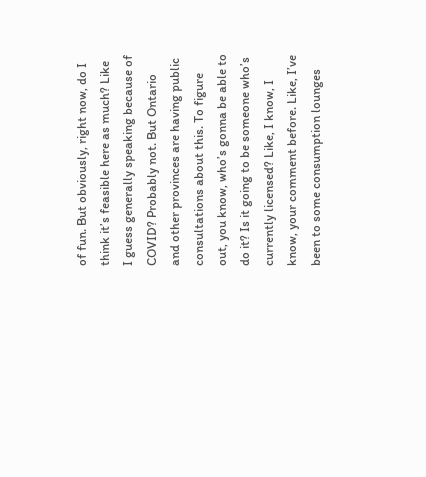of fun. But obviously, right now, do I think it’s feasible here as much? Like I guess generally speaking because of COVID? Probably not. But Ontario and other provinces are having public consultations about this. To figure out, you know, who’s gonna be able to do it? Is it going to be someone who’s currently licensed? Like, I know, I know, your comment before. Like, I’ve been to some consumption lounges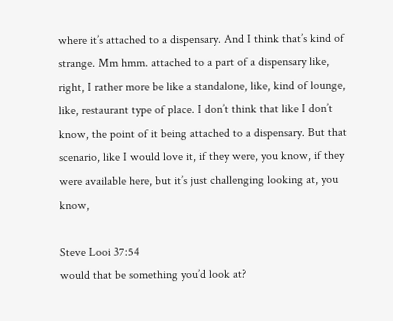where it’s attached to a dispensary. And I think that’s kind of strange. Mm hmm. attached to a part of a dispensary like, right, I rather more be like a standalone, like, kind of lounge, like, restaurant type of place. I don’t think that like I don’t know, the point of it being attached to a dispensary. But that scenario, like I would love it, if they were, you know, if they were available here, but it’s just challenging looking at, you know,

Steve Looi 37:54
would that be something you’d look at?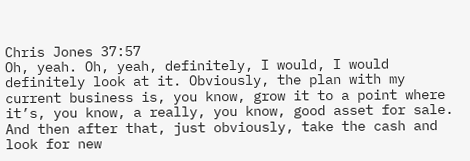Chris Jones 37:57
Oh, yeah. Oh, yeah, definitely, I would, I would definitely look at it. Obviously, the plan with my current business is, you know, grow it to a point where it’s, you know, a really, you know, good asset for sale. And then after that, just obviously, take the cash and look for new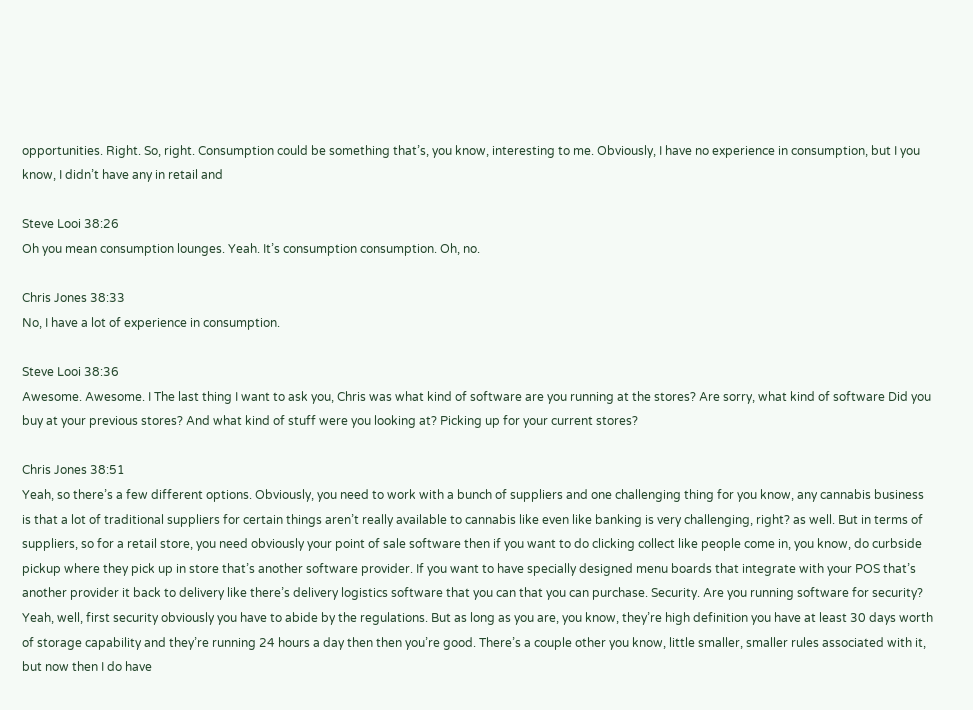opportunities. Right. So, right. Consumption could be something that’s, you know, interesting to me. Obviously, I have no experience in consumption, but I you know, I didn’t have any in retail and

Steve Looi 38:26
Oh you mean consumption lounges. Yeah. It’s consumption consumption. Oh, no.

Chris Jones 38:33
No, I have a lot of experience in consumption.

Steve Looi 38:36
Awesome. Awesome. I The last thing I want to ask you, Chris was what kind of software are you running at the stores? Are sorry, what kind of software Did you buy at your previous stores? And what kind of stuff were you looking at? Picking up for your current stores?

Chris Jones 38:51
Yeah, so there’s a few different options. Obviously, you need to work with a bunch of suppliers and one challenging thing for you know, any cannabis business is that a lot of traditional suppliers for certain things aren’t really available to cannabis like even like banking is very challenging, right? as well. But in terms of suppliers, so for a retail store, you need obviously your point of sale software then if you want to do clicking collect like people come in, you know, do curbside pickup where they pick up in store that’s another software provider. If you want to have specially designed menu boards that integrate with your POS that’s another provider it back to delivery like there’s delivery logistics software that you can that you can purchase. Security. Are you running software for security? Yeah, well, first security obviously you have to abide by the regulations. But as long as you are, you know, they’re high definition you have at least 30 days worth of storage capability and they’re running 24 hours a day then then you’re good. There’s a couple other you know, little smaller, smaller rules associated with it, but now then I do have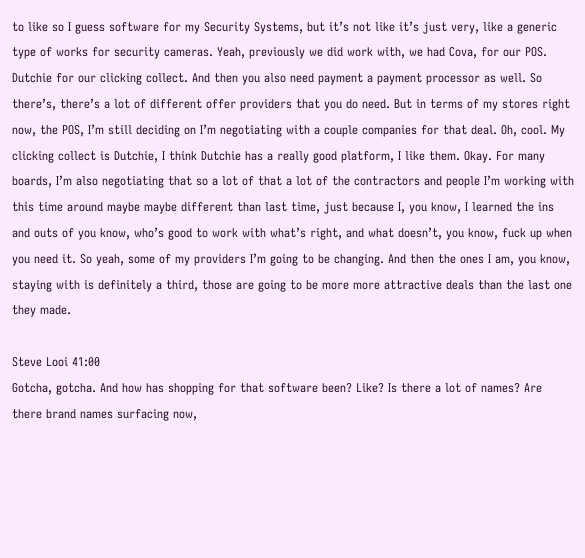to like so I guess software for my Security Systems, but it’s not like it’s just very, like a generic type of works for security cameras. Yeah, previously we did work with, we had Cova, for our POS. Dutchie for our clicking collect. And then you also need payment a payment processor as well. So there’s, there’s a lot of different offer providers that you do need. But in terms of my stores right now, the POS, I’m still deciding on I’m negotiating with a couple companies for that deal. Oh, cool. My clicking collect is Dutchie, I think Dutchie has a really good platform, I like them. Okay. For many boards, I’m also negotiating that so a lot of that a lot of the contractors and people I’m working with this time around maybe maybe different than last time, just because I, you know, I learned the ins and outs of you know, who’s good to work with what’s right, and what doesn’t, you know, fuck up when you need it. So yeah, some of my providers I’m going to be changing. And then the ones I am, you know, staying with is definitely a third, those are going to be more more attractive deals than the last one they made.

Steve Looi 41:00
Gotcha, gotcha. And how has shopping for that software been? Like? Is there a lot of names? Are there brand names surfacing now,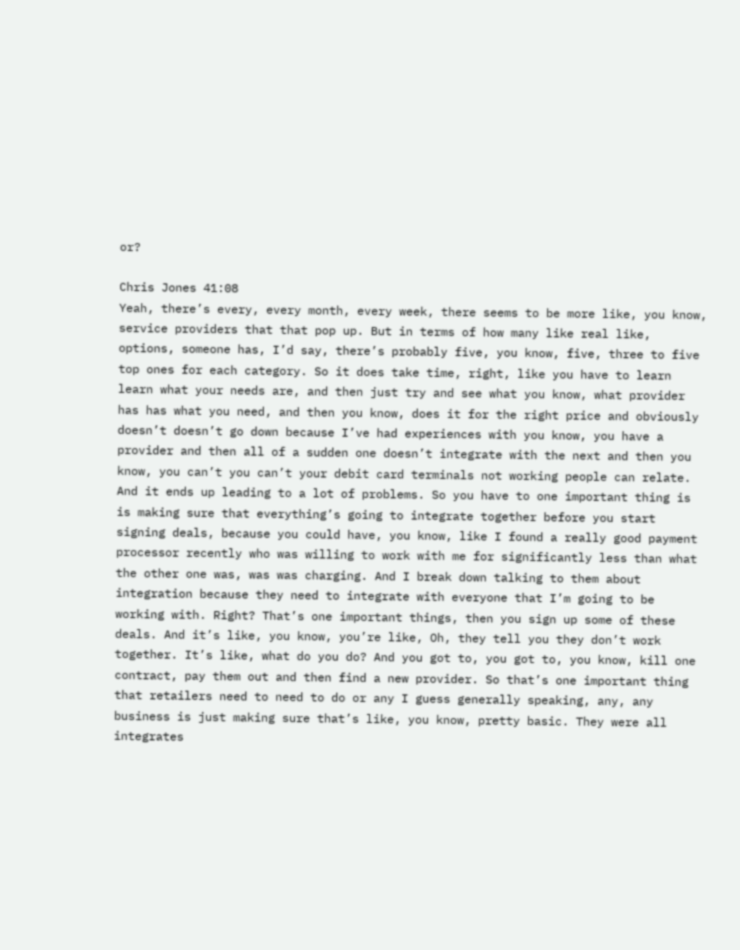or?

Chris Jones 41:08
Yeah, there’s every, every month, every week, there seems to be more like, you know, service providers that that pop up. But in terms of how many like real like, options, someone has, I’d say, there’s probably five, you know, five, three to five top ones for each category. So it does take time, right, like you have to learn learn what your needs are, and then just try and see what you know, what provider has has what you need, and then you know, does it for the right price and obviously doesn’t doesn’t go down because I’ve had experiences with you know, you have a provider and then all of a sudden one doesn’t integrate with the next and then you know, you can’t you can’t your debit card terminals not working people can relate. And it ends up leading to a lot of problems. So you have to one important thing is is making sure that everything’s going to integrate together before you start signing deals, because you could have, you know, like I found a really good payment processor recently who was willing to work with me for significantly less than what the other one was, was was charging. And I break down talking to them about integration because they need to integrate with everyone that I’m going to be working with. Right? That’s one important things, then you sign up some of these deals. And it’s like, you know, you’re like, Oh, they tell you they don’t work together. It’s like, what do you do? And you got to, you got to, you know, kill one contract, pay them out and then find a new provider. So that’s one important thing that retailers need to need to do or any I guess generally speaking, any, any business is just making sure that’s like, you know, pretty basic. They were all integrates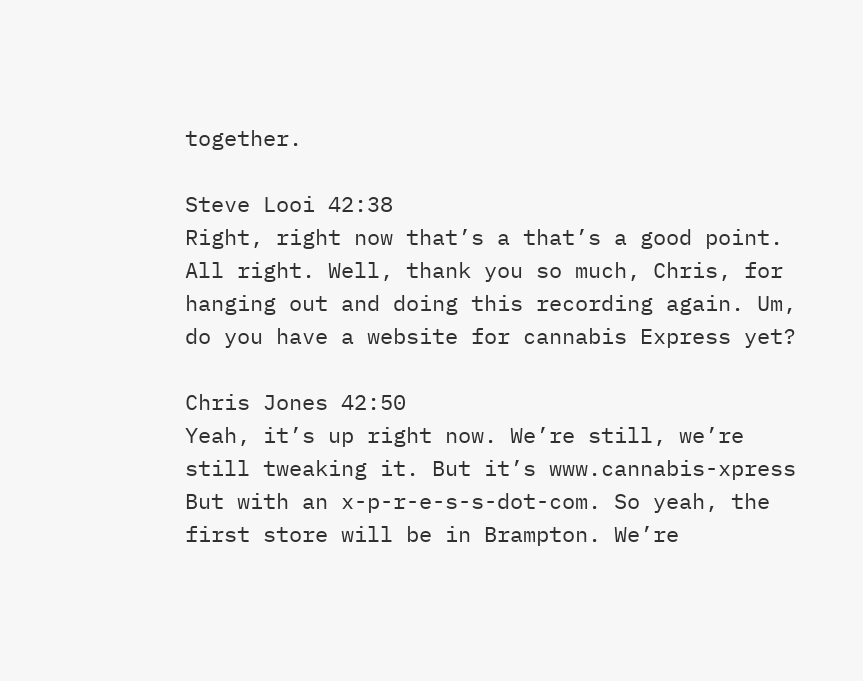together.

Steve Looi 42:38
Right, right now that’s a that’s a good point. All right. Well, thank you so much, Chris, for hanging out and doing this recording again. Um, do you have a website for cannabis Express yet?

Chris Jones 42:50
Yeah, it’s up right now. We’re still, we’re still tweaking it. But it’s www.cannabis-xpress But with an x-p-r-e-s-s-dot-com. So yeah, the first store will be in Brampton. We’re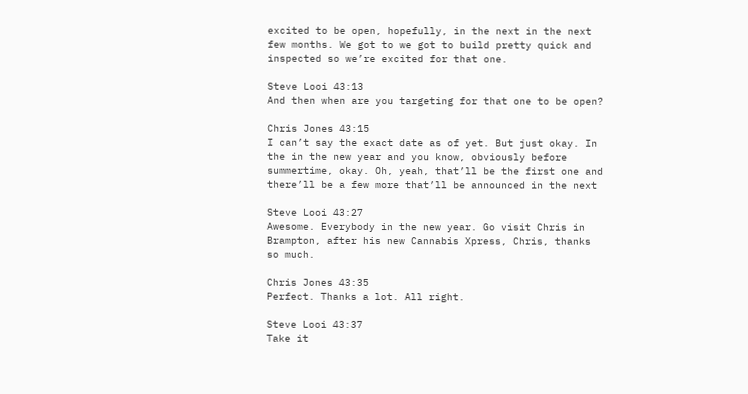excited to be open, hopefully, in the next in the next few months. We got to we got to build pretty quick and inspected so we’re excited for that one.

Steve Looi 43:13
And then when are you targeting for that one to be open?

Chris Jones 43:15
I can’t say the exact date as of yet. But just okay. In the in the new year and you know, obviously before summertime, okay. Oh, yeah, that’ll be the first one and there’ll be a few more that’ll be announced in the next

Steve Looi 43:27
Awesome. Everybody in the new year. Go visit Chris in Brampton, after his new Cannabis Xpress, Chris, thanks so much.

Chris Jones 43:35
Perfect. Thanks a lot. All right.

Steve Looi 43:37
Take it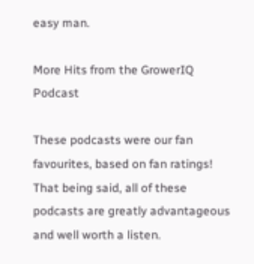easy man.

More Hits from the GrowerIQ Podcast

These podcasts were our fan favourites, based on fan ratings! That being said, all of these podcasts are greatly advantageous and well worth a listen.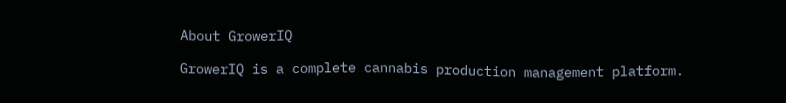About GrowerIQ

GrowerIQ is a complete cannabis production management platform.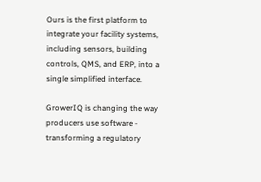Ours is the first platform to integrate your facility systems, including sensors, building controls, QMS, and ERP, into a single simplified interface.

GrowerIQ is changing the way producers use software - transforming a regulatory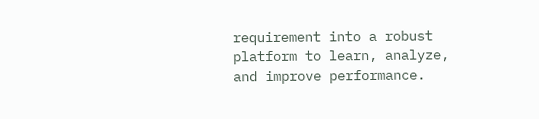requirement into a robust platform to learn, analyze, and improve performance.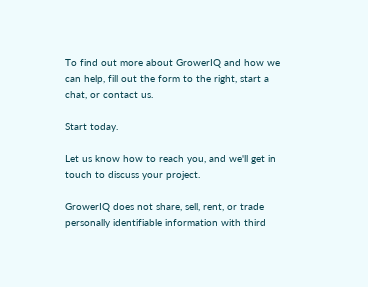To find out more about GrowerIQ and how we can help, fill out the form to the right, start a chat, or contact us.

Start today.

Let us know how to reach you, and we'll get in touch to discuss your project.

GrowerIQ does not share, sell, rent, or trade personally identifiable information with third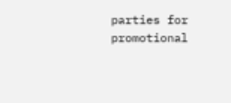parties for promotional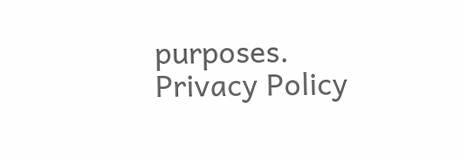purposes. Privacy Policy